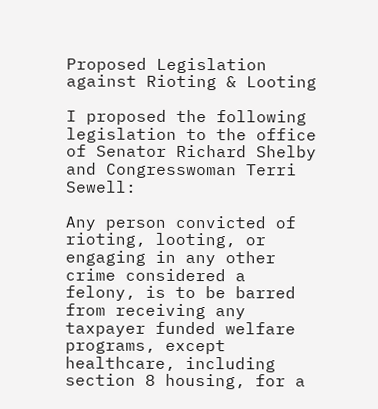Proposed Legislation against Rioting & Looting

I proposed the following legislation to the office of Senator Richard Shelby and Congresswoman Terri Sewell:

Any person convicted of rioting, looting, or engaging in any other crime considered a felony, is to be barred from receiving any taxpayer funded welfare programs, except healthcare, including section 8 housing, for a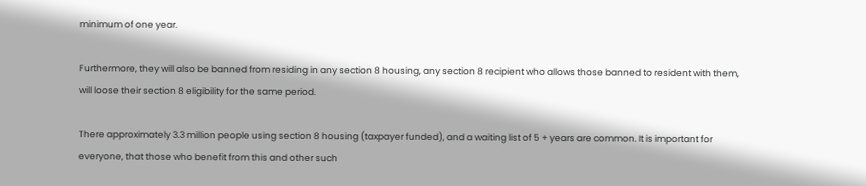minimum of one year.

Furthermore, they will also be banned from residing in any section 8 housing, any section 8 recipient who allows those banned to resident with them, will loose their section 8 eligibility for the same period.

There approximately 3.3 million people using section 8 housing (taxpayer funded), and a waiting list of 5 + years are common. It is important for everyone, that those who benefit from this and other such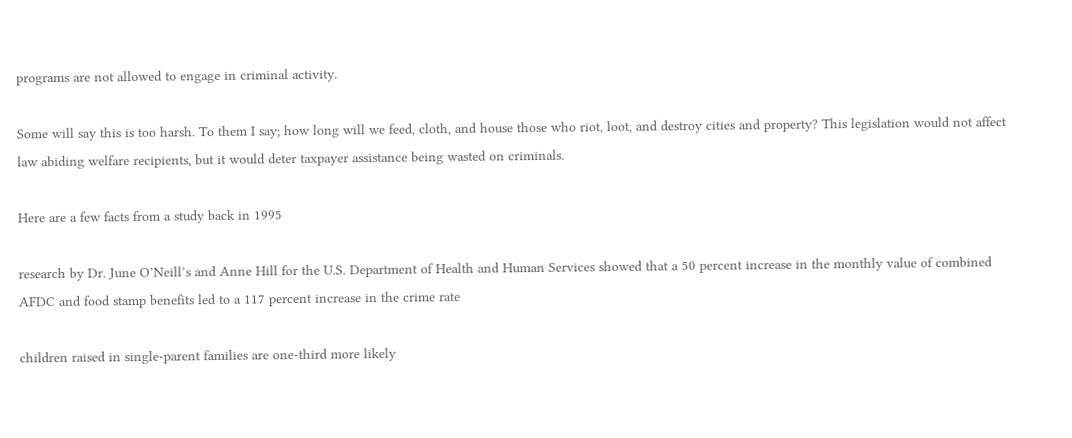programs are not allowed to engage in criminal activity.

Some will say this is too harsh. To them I say; how long will we feed, cloth, and house those who riot, loot, and destroy cities and property? This legislation would not affect law abiding welfare recipients, but it would deter taxpayer assistance being wasted on criminals.

Here are a few facts from a study back in 1995

research by Dr. June O’Neill’s and Anne Hill for the U.S. Department of Health and Human Services showed that a 50 percent increase in the monthly value of combined AFDC and food stamp benefits led to a 117 percent increase in the crime rate

children raised in single‐parent families are one‐third more likely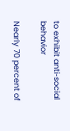to exhibit anti‐social behavior

Nearly 70 percent of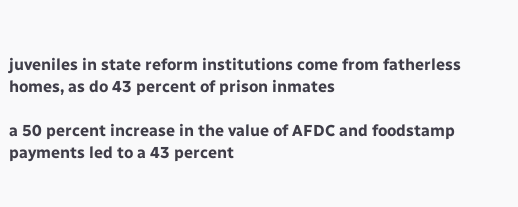juveniles in state reform institutions come from fatherless homes, as do 43 percent of prison inmates

a 50 percent increase in the value of AFDC and foodstamp payments led to a 43 percent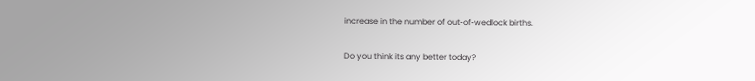increase in the number of out‐of‐wedlock births.

Do you think its any better today?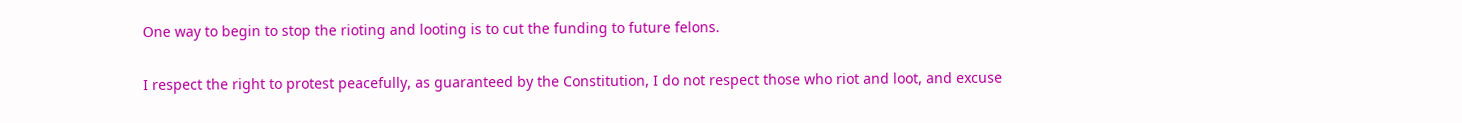One way to begin to stop the rioting and looting is to cut the funding to future felons.

I respect the right to protest peacefully, as guaranteed by the Constitution, I do not respect those who riot and loot, and excuse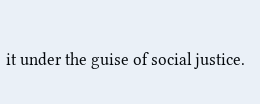it under the guise of social justice.